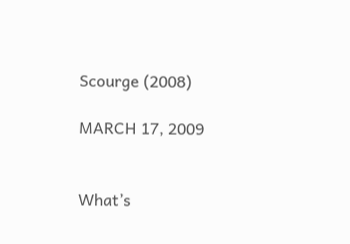Scourge (2008)

MARCH 17, 2009


What’s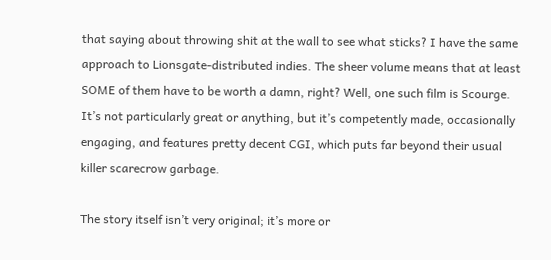that saying about throwing shit at the wall to see what sticks? I have the same approach to Lionsgate-distributed indies. The sheer volume means that at least SOME of them have to be worth a damn, right? Well, one such film is Scourge. It’s not particularly great or anything, but it’s competently made, occasionally engaging, and features pretty decent CGI, which puts far beyond their usual killer scarecrow garbage.

The story itself isn’t very original; it’s more or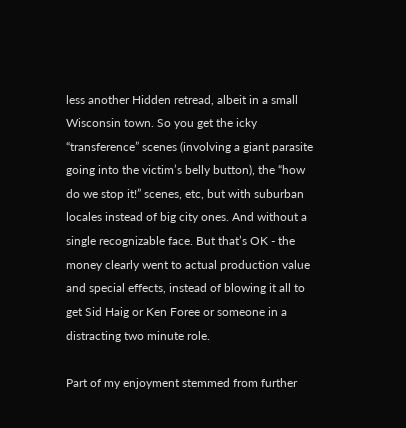less another Hidden retread, albeit in a small Wisconsin town. So you get the icky “transference” scenes (involving a giant parasite going into the victim’s belly button), the “how do we stop it!” scenes, etc, but with suburban locales instead of big city ones. And without a single recognizable face. But that’s OK - the money clearly went to actual production value and special effects, instead of blowing it all to get Sid Haig or Ken Foree or someone in a distracting two minute role.

Part of my enjoyment stemmed from further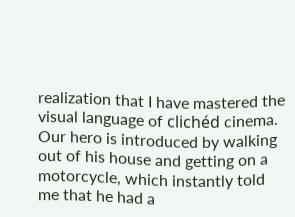realization that I have mastered the visual language of clichéd cinema. Our hero is introduced by walking out of his house and getting on a motorcycle, which instantly told me that he had a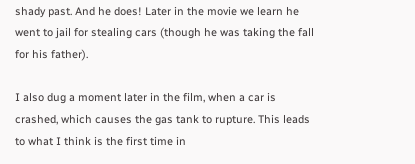shady past. And he does! Later in the movie we learn he went to jail for stealing cars (though he was taking the fall for his father).

I also dug a moment later in the film, when a car is crashed, which causes the gas tank to rupture. This leads to what I think is the first time in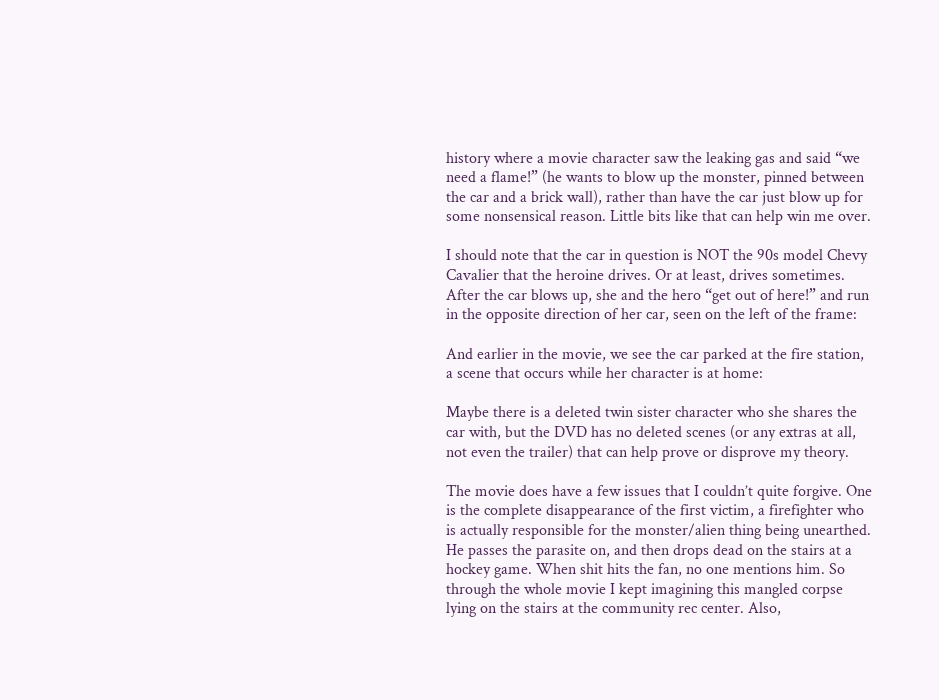history where a movie character saw the leaking gas and said “we need a flame!” (he wants to blow up the monster, pinned between the car and a brick wall), rather than have the car just blow up for some nonsensical reason. Little bits like that can help win me over.

I should note that the car in question is NOT the 90s model Chevy Cavalier that the heroine drives. Or at least, drives sometimes. After the car blows up, she and the hero “get out of here!” and run in the opposite direction of her car, seen on the left of the frame:

And earlier in the movie, we see the car parked at the fire station, a scene that occurs while her character is at home:

Maybe there is a deleted twin sister character who she shares the car with, but the DVD has no deleted scenes (or any extras at all, not even the trailer) that can help prove or disprove my theory.

The movie does have a few issues that I couldn’t quite forgive. One is the complete disappearance of the first victim, a firefighter who is actually responsible for the monster/alien thing being unearthed. He passes the parasite on, and then drops dead on the stairs at a hockey game. When shit hits the fan, no one mentions him. So through the whole movie I kept imagining this mangled corpse lying on the stairs at the community rec center. Also,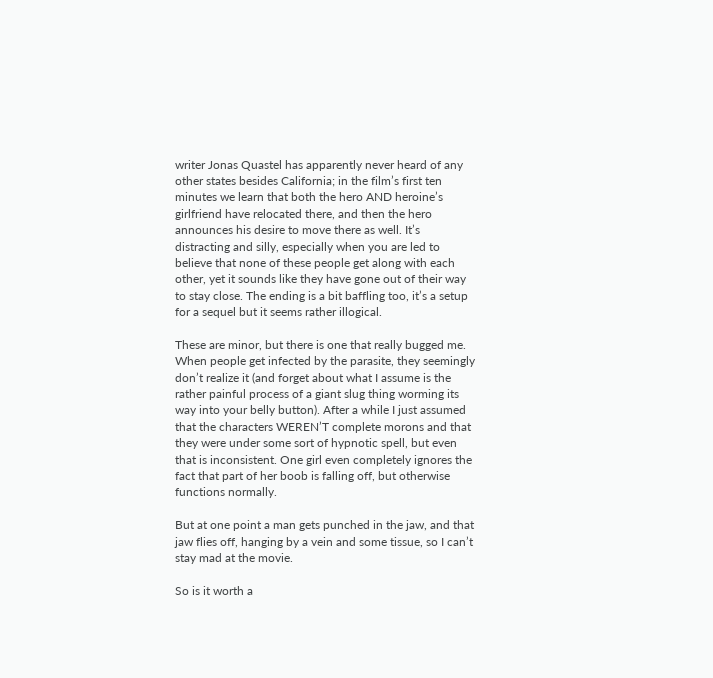writer Jonas Quastel has apparently never heard of any other states besides California; in the film’s first ten minutes we learn that both the hero AND heroine’s girlfriend have relocated there, and then the hero announces his desire to move there as well. It’s distracting and silly, especially when you are led to believe that none of these people get along with each other, yet it sounds like they have gone out of their way to stay close. The ending is a bit baffling too, it’s a setup for a sequel but it seems rather illogical.

These are minor, but there is one that really bugged me. When people get infected by the parasite, they seemingly don’t realize it (and forget about what I assume is the rather painful process of a giant slug thing worming its way into your belly button). After a while I just assumed that the characters WEREN’T complete morons and that they were under some sort of hypnotic spell, but even that is inconsistent. One girl even completely ignores the fact that part of her boob is falling off, but otherwise functions normally.

But at one point a man gets punched in the jaw, and that jaw flies off, hanging by a vein and some tissue, so I can’t stay mad at the movie.

So is it worth a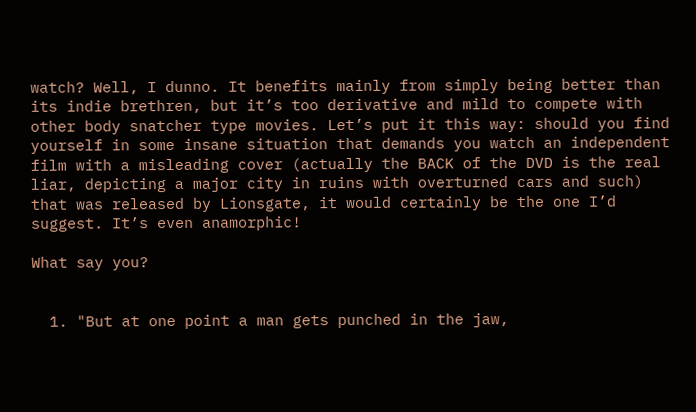watch? Well, I dunno. It benefits mainly from simply being better than its indie brethren, but it’s too derivative and mild to compete with other body snatcher type movies. Let’s put it this way: should you find yourself in some insane situation that demands you watch an independent film with a misleading cover (actually the BACK of the DVD is the real liar, depicting a major city in ruins with overturned cars and such) that was released by Lionsgate, it would certainly be the one I’d suggest. It’s even anamorphic!

What say you?


  1. "But at one point a man gets punched in the jaw,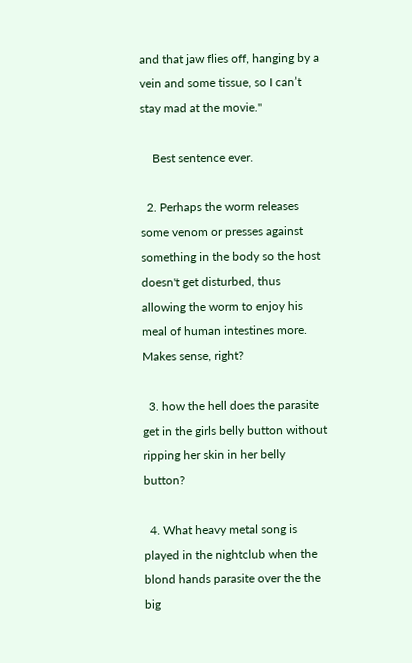and that jaw flies off, hanging by a vein and some tissue, so I can’t stay mad at the movie."

    Best sentence ever.

  2. Perhaps the worm releases some venom or presses against something in the body so the host doesn't get disturbed, thus allowing the worm to enjoy his meal of human intestines more. Makes sense, right?

  3. how the hell does the parasite get in the girls belly button without ripping her skin in her belly button?

  4. What heavy metal song is played in the nightclub when the blond hands parasite over the the big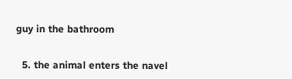guy in the bathroom


  5. the animal enters the navel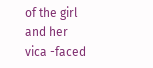of the girl and her vica -faced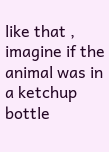like that , imagine if the animal was in a ketchup bottle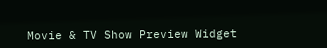Movie & TV Show Preview Widget